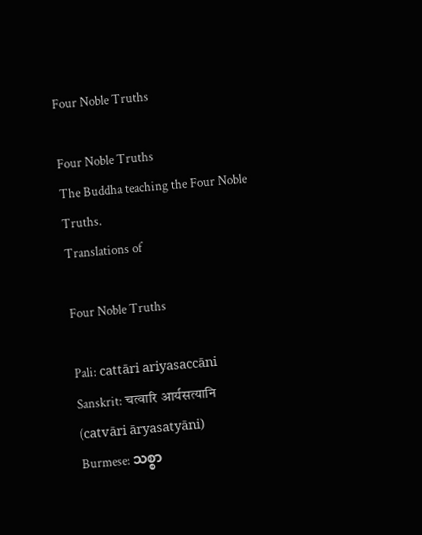Four Noble Truths

Four Noble Truths
The Buddha teaching the Four Noble Truths.
Translations of

Four Noble Truths

Pali: cattāri ariyasaccāni
Sanskrit: चत्वारि आर्यसत्यानि
(catvāri āryasatyāni)
Burmese: သစ္စာ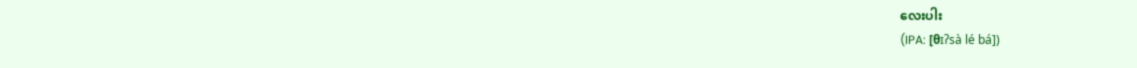လေးပါး
(IPA: [θɪʔsà lé bá])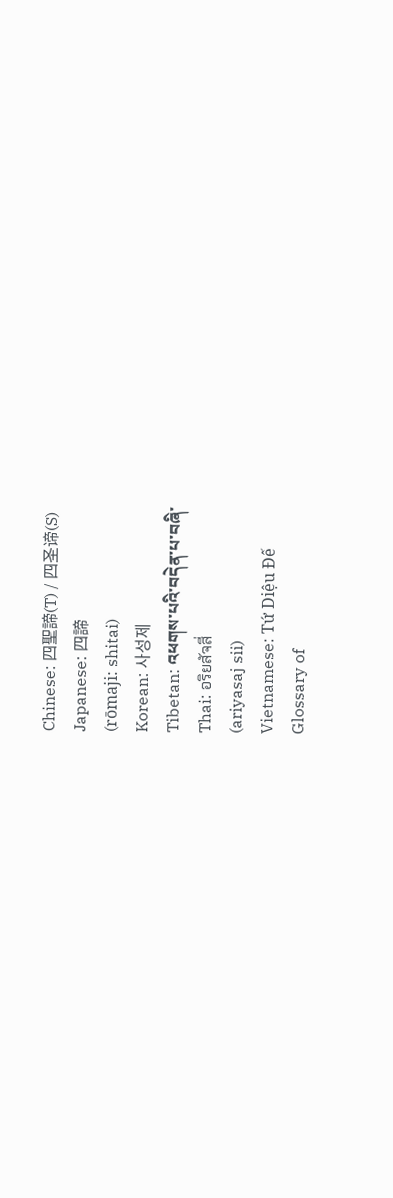Chinese: 四聖諦(T) / 四圣谛(S)
Japanese: 四諦
(rōmaji: shitai)
Korean: 사성제
Tibetan: འཕགས་པའི་བདེན་པ་བཞི་
Thai: อริยสัจสี่
(ariyasaj sii)
Vietnamese: Tứ Diệu Đế
Glossary of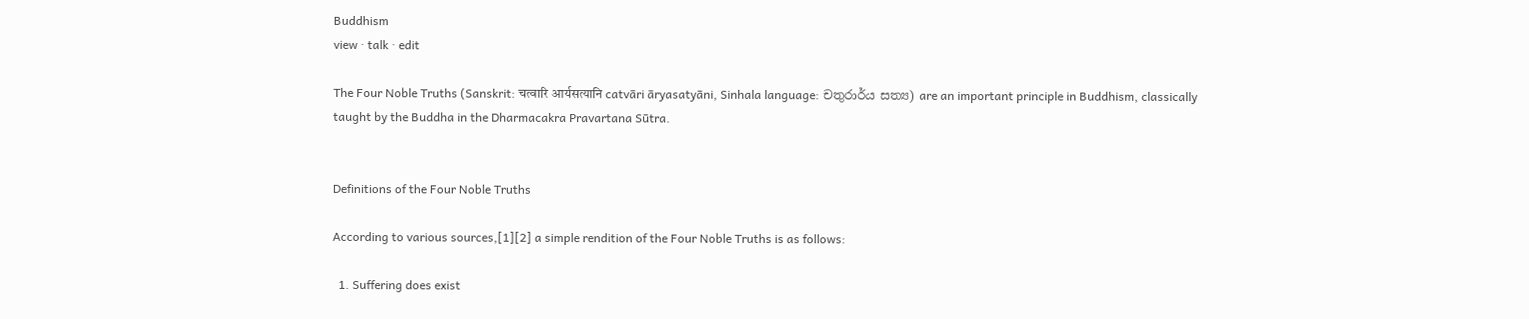Buddhism
view · talk · edit

The Four Noble Truths (Sanskrit: चत्वारि आर्यसत्यानि catvāri āryasatyāni, Sinhala language: චතුරාර්ය සත්‍ය) are an important principle in Buddhism, classically taught by the Buddha in the Dharmacakra Pravartana Sūtra.


Definitions of the Four Noble Truths

According to various sources,[1][2] a simple rendition of the Four Noble Truths is as follows:

  1. Suffering does exist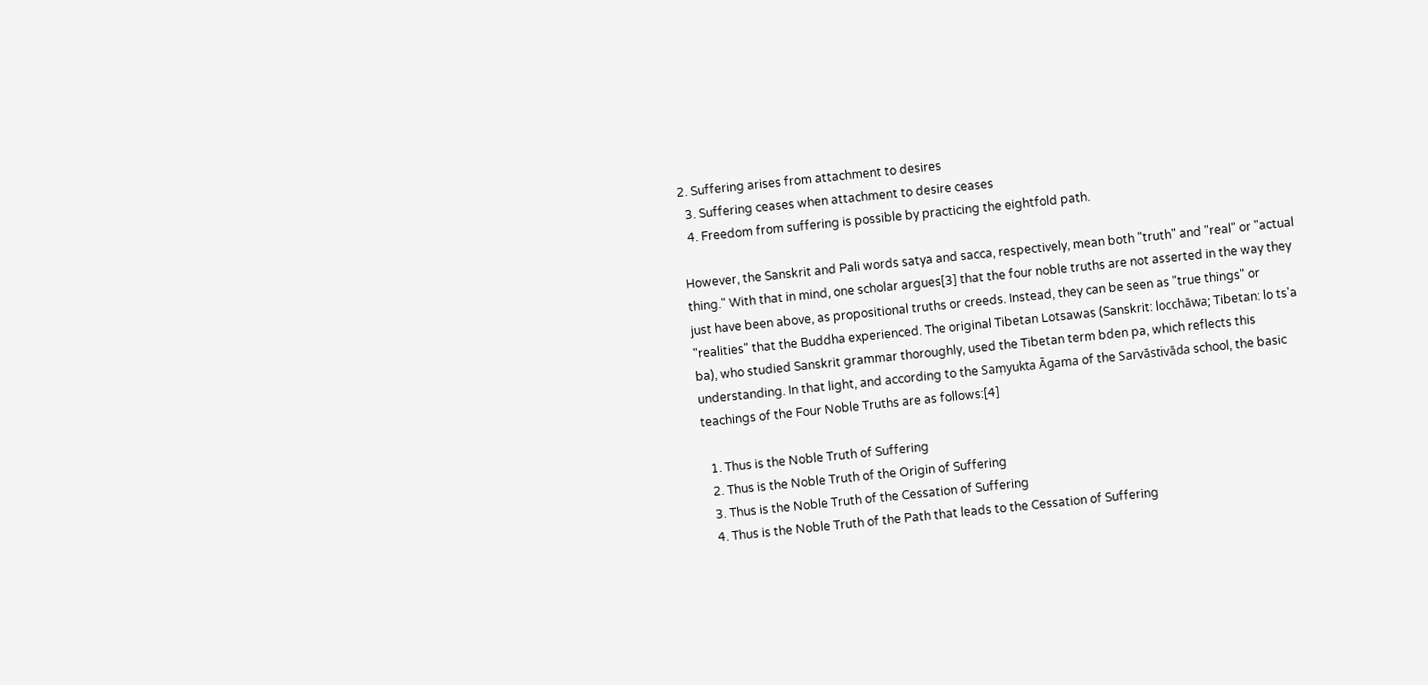2. Suffering arises from attachment to desires
  3. Suffering ceases when attachment to desire ceases
  4. Freedom from suffering is possible by practicing the eightfold path.

However, the Sanskrit and Pali words satya and sacca, respectively, mean both "truth" and "real" or "actual thing." With that in mind, one scholar argues[3] that the four noble truths are not asserted in the way they just have been above, as propositional truths or creeds. Instead, they can be seen as "true things" or "realities" that the Buddha experienced. The original Tibetan Lotsawas (Sanskrit: locchāwa; Tibetan: lo ts'a ba), who studied Sanskrit grammar thoroughly, used the Tibetan term bden pa, which reflects this understanding. In that light, and according to the Saṃyukta Āgama of the Sarvāstivāda school, the basic teachings of the Four Noble Truths are as follows:[4]

  1. Thus is the Noble Truth of Suffering
  2. Thus is the Noble Truth of the Origin of Suffering
  3. Thus is the Noble Truth of the Cessation of Suffering
  4. Thus is the Noble Truth of the Path that leads to the Cessation of Suffering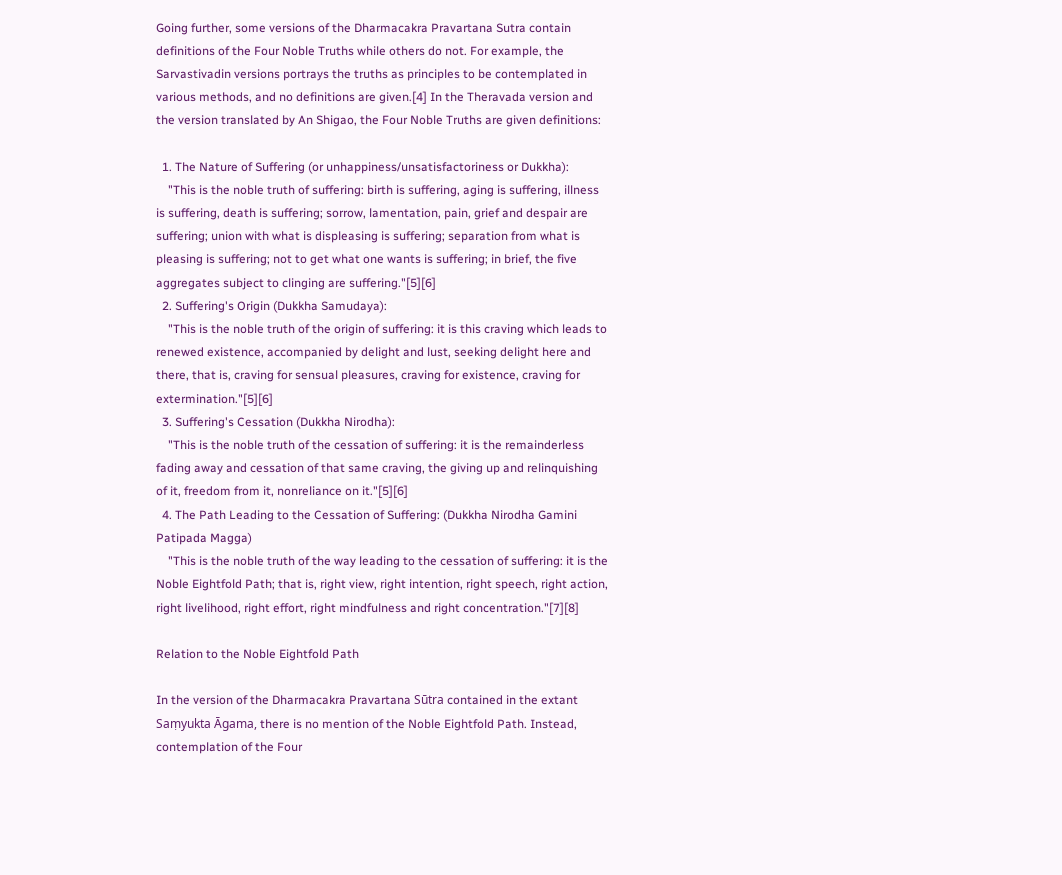Going further, some versions of the Dharmacakra Pravartana Sutra contain definitions of the Four Noble Truths while others do not. For example, the Sarvastivadin versions portrays the truths as principles to be contemplated in various methods, and no definitions are given.[4] In the Theravada version and the version translated by An Shigao, the Four Noble Truths are given definitions:

  1. The Nature of Suffering (or unhappiness/unsatisfactoriness or Dukkha):
    "This is the noble truth of suffering: birth is suffering, aging is suffering, illness is suffering, death is suffering; sorrow, lamentation, pain, grief and despair are suffering; union with what is displeasing is suffering; separation from what is pleasing is suffering; not to get what one wants is suffering; in brief, the five aggregates subject to clinging are suffering."[5][6]
  2. Suffering's Origin (Dukkha Samudaya):
    "This is the noble truth of the origin of suffering: it is this craving which leads to renewed existence, accompanied by delight and lust, seeking delight here and there, that is, craving for sensual pleasures, craving for existence, craving for extermination."[5][6]
  3. Suffering's Cessation (Dukkha Nirodha):
    "This is the noble truth of the cessation of suffering: it is the remainderless fading away and cessation of that same craving, the giving up and relinquishing of it, freedom from it, nonreliance on it."[5][6]
  4. The Path Leading to the Cessation of Suffering: (Dukkha Nirodha Gamini Patipada Magga)
    "This is the noble truth of the way leading to the cessation of suffering: it is the Noble Eightfold Path; that is, right view, right intention, right speech, right action, right livelihood, right effort, right mindfulness and right concentration."[7][8]

Relation to the Noble Eightfold Path

In the version of the Dharmacakra Pravartana Sūtra contained in the extant Saṃyukta Āgama, there is no mention of the Noble Eightfold Path. Instead, contemplation of the Four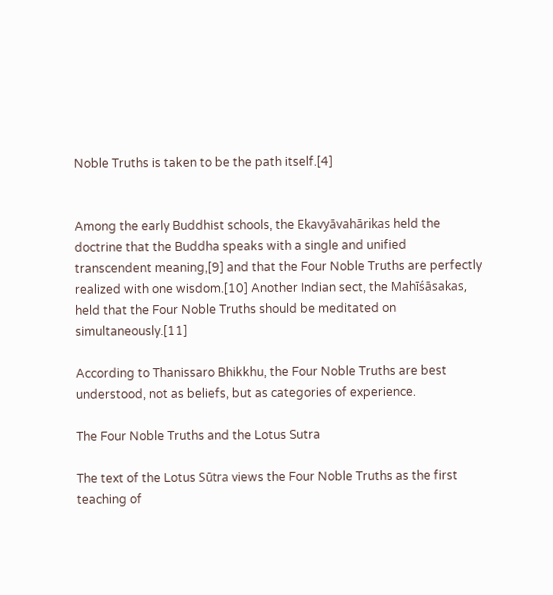Noble Truths is taken to be the path itself.[4]


Among the early Buddhist schools, the Ekavyāvahārikas held the doctrine that the Buddha speaks with a single and unified transcendent meaning,[9] and that the Four Noble Truths are perfectly realized with one wisdom.[10] Another Indian sect, the Mahīśāsakas, held that the Four Noble Truths should be meditated on simultaneously.[11]

According to Thanissaro Bhikkhu, the Four Noble Truths are best understood, not as beliefs, but as categories of experience.

The Four Noble Truths and the Lotus Sutra

The text of the Lotus Sūtra views the Four Noble Truths as the first teaching of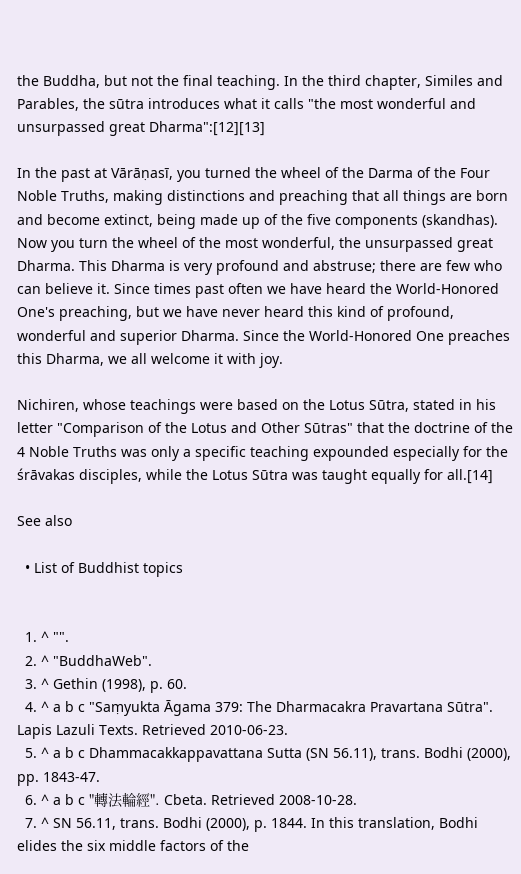the Buddha, but not the final teaching. In the third chapter, Similes and Parables, the sūtra introduces what it calls "the most wonderful and unsurpassed great Dharma":[12][13]

In the past at Vārāṇasī, you turned the wheel of the Darma of the Four Noble Truths, making distinctions and preaching that all things are born and become extinct, being made up of the five components (skandhas). Now you turn the wheel of the most wonderful, the unsurpassed great Dharma. This Dharma is very profound and abstruse; there are few who can believe it. Since times past often we have heard the World-Honored One's preaching, but we have never heard this kind of profound, wonderful and superior Dharma. Since the World-Honored One preaches this Dharma, we all welcome it with joy.

Nichiren, whose teachings were based on the Lotus Sūtra, stated in his letter "Comparison of the Lotus and Other Sūtras" that the doctrine of the 4 Noble Truths was only a specific teaching expounded especially for the śrāvakas disciples, while the Lotus Sūtra was taught equally for all.[14]

See also

  • List of Buddhist topics


  1. ^ "".
  2. ^ "BuddhaWeb".
  3. ^ Gethin (1998), p. 60.
  4. ^ a b c "Saṃyukta Āgama 379: The Dharmacakra Pravartana Sūtra". Lapis Lazuli Texts. Retrieved 2010-06-23.
  5. ^ a b c Dhammacakkappavattana Sutta (SN 56.11), trans. Bodhi (2000), pp. 1843-47.
  6. ^ a b c "轉法輪經". Cbeta. Retrieved 2008-10-28.
  7. ^ SN 56.11, trans. Bodhi (2000), p. 1844. In this translation, Bodhi elides the six middle factors of the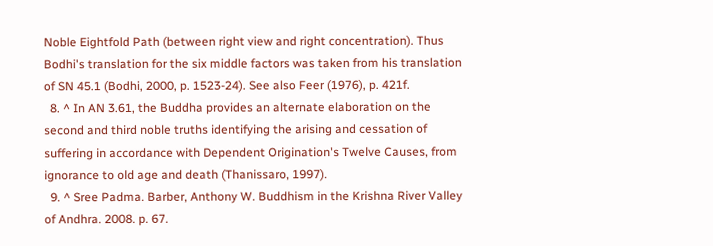Noble Eightfold Path (between right view and right concentration). Thus Bodhi's translation for the six middle factors was taken from his translation of SN 45.1 (Bodhi, 2000, p. 1523-24). See also Feer (1976), p. 421f.
  8. ^ In AN 3.61, the Buddha provides an alternate elaboration on the second and third noble truths identifying the arising and cessation of suffering in accordance with Dependent Origination's Twelve Causes, from ignorance to old age and death (Thanissaro, 1997).
  9. ^ Sree Padma. Barber, Anthony W. Buddhism in the Krishna River Valley of Andhra. 2008. p. 67.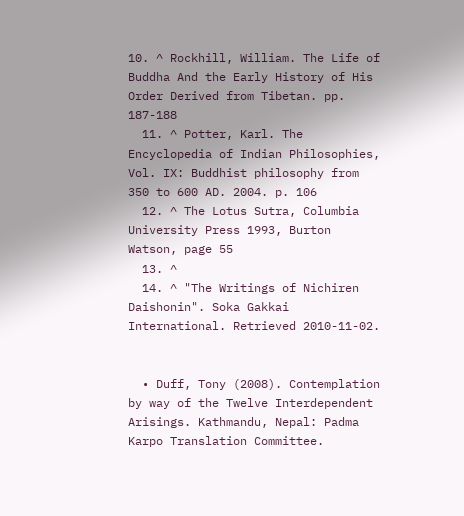10. ^ Rockhill, William. The Life of Buddha And the Early History of His Order Derived from Tibetan. pp. 187-188
  11. ^ Potter, Karl. The Encyclopedia of Indian Philosophies, Vol. IX: Buddhist philosophy from 350 to 600 AD. 2004. p. 106
  12. ^ The Lotus Sutra, Columbia University Press 1993, Burton Watson, page 55
  13. ^
  14. ^ "The Writings of Nichiren Daishonin". Soka Gakkai International. Retrieved 2010-11-02.


  • Duff, Tony (2008). Contemplation by way of the Twelve Interdependent Arisings. Kathmandu, Nepal: Padma Karpo Translation Committee.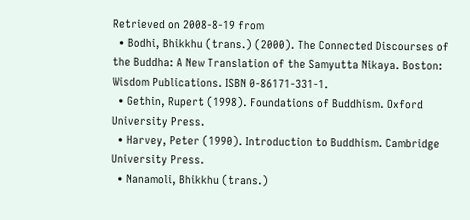Retrieved on 2008-8-19 from
  • Bodhi, Bhikkhu (trans.) (2000). The Connected Discourses of the Buddha: A New Translation of the Samyutta Nikaya. Boston: Wisdom Publications. ISBN 0-86171-331-1.
  • Gethin, Rupert (1998). Foundations of Buddhism. Oxford University Press.
  • Harvey, Peter (1990). Introduction to Buddhism. Cambridge University Press.
  • Nanamoli, Bhikkhu (trans.)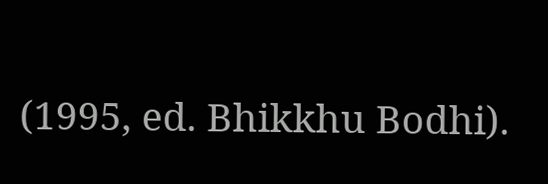(1995, ed. Bhikkhu Bodhi).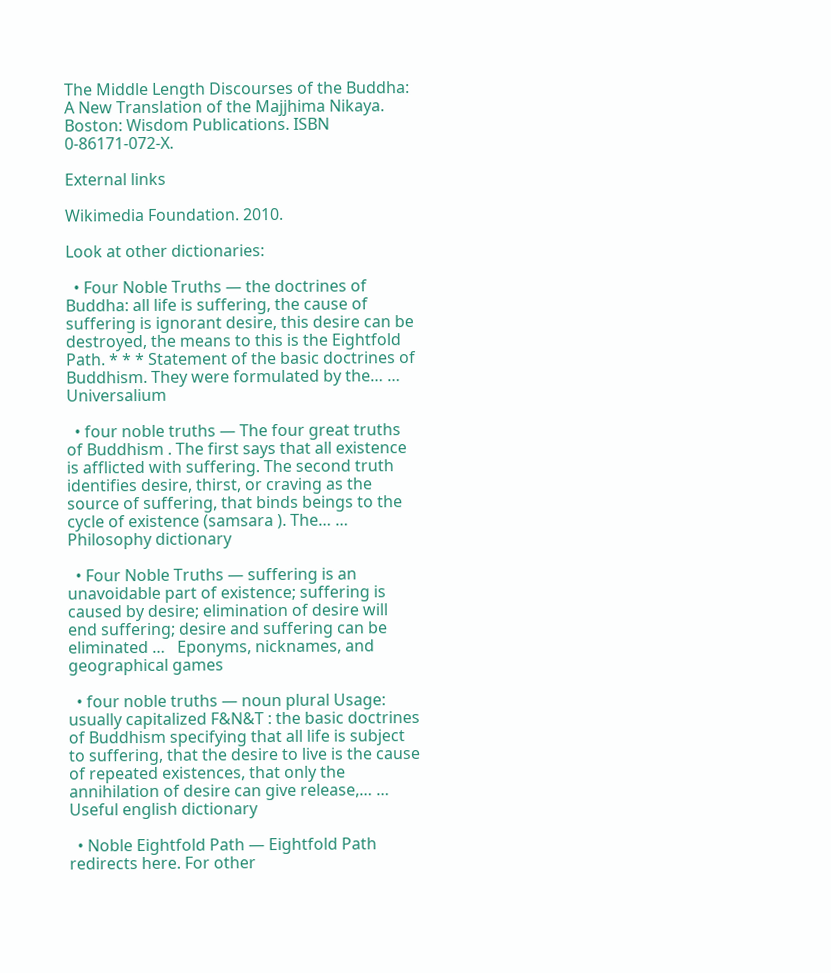The Middle Length Discourses of the Buddha: A New Translation of the Majjhima Nikaya. Boston: Wisdom Publications. ISBN 0-86171-072-X.

External links

Wikimedia Foundation. 2010.

Look at other dictionaries:

  • Four Noble Truths — the doctrines of Buddha: all life is suffering, the cause of suffering is ignorant desire, this desire can be destroyed, the means to this is the Eightfold Path. * * * Statement of the basic doctrines of Buddhism. They were formulated by the… …   Universalium

  • four noble truths — The four great truths of Buddhism . The first says that all existence is afflicted with suffering. The second truth identifies desire, thirst, or craving as the source of suffering, that binds beings to the cycle of existence (samsara ). The… …   Philosophy dictionary

  • Four Noble Truths — suffering is an unavoidable part of existence; suffering is caused by desire; elimination of desire will end suffering; desire and suffering can be eliminated …   Eponyms, nicknames, and geographical games

  • four noble truths — noun plural Usage: usually capitalized F&N&T : the basic doctrines of Buddhism specifying that all life is subject to suffering, that the desire to live is the cause of repeated existences, that only the annihilation of desire can give release,… …   Useful english dictionary

  • Noble Eightfold Path — Eightfold Path redirects here. For other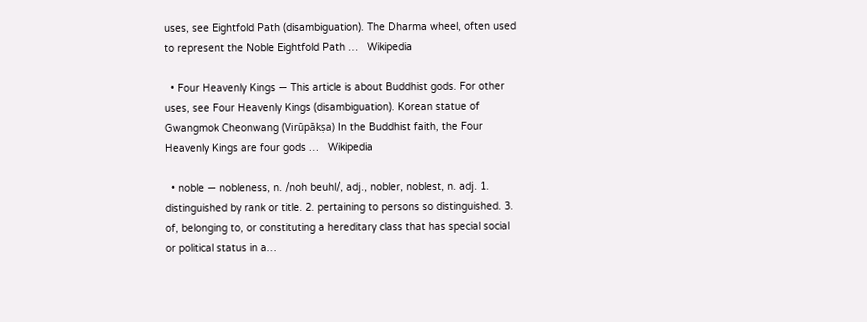uses, see Eightfold Path (disambiguation). The Dharma wheel, often used to represent the Noble Eightfold Path …   Wikipedia

  • Four Heavenly Kings — This article is about Buddhist gods. For other uses, see Four Heavenly Kings (disambiguation). Korean statue of Gwangmok Cheonwang (Virūpākṣa) In the Buddhist faith, the Four Heavenly Kings are four gods …   Wikipedia

  • noble — nobleness, n. /noh beuhl/, adj., nobler, noblest, n. adj. 1. distinguished by rank or title. 2. pertaining to persons so distinguished. 3. of, belonging to, or constituting a hereditary class that has special social or political status in a…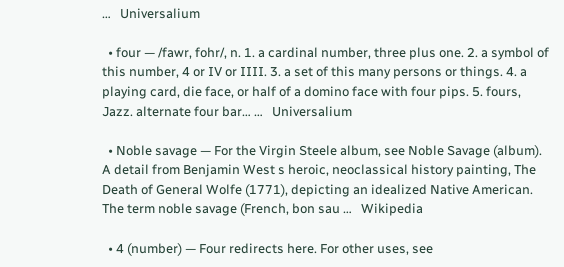…   Universalium

  • four — /fawr, fohr/, n. 1. a cardinal number, three plus one. 2. a symbol of this number, 4 or IV or IIII. 3. a set of this many persons or things. 4. a playing card, die face, or half of a domino face with four pips. 5. fours, Jazz. alternate four bar… …   Universalium

  • Noble savage — For the Virgin Steele album, see Noble Savage (album). A detail from Benjamin West s heroic, neoclassical history painting, The Death of General Wolfe (1771), depicting an idealized Native American. The term noble savage (French, bon sau …   Wikipedia

  • 4 (number) — Four redirects here. For other uses, see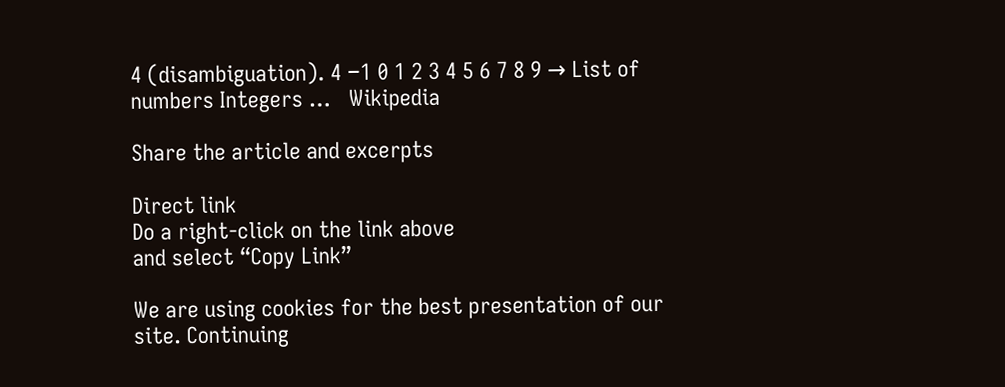4 (disambiguation). 4 −1 0 1 2 3 4 5 6 7 8 9 → List of numbers Integers …   Wikipedia

Share the article and excerpts

Direct link
Do a right-click on the link above
and select “Copy Link”

We are using cookies for the best presentation of our site. Continuing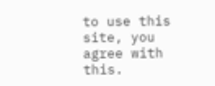to use this site, you agree with this.